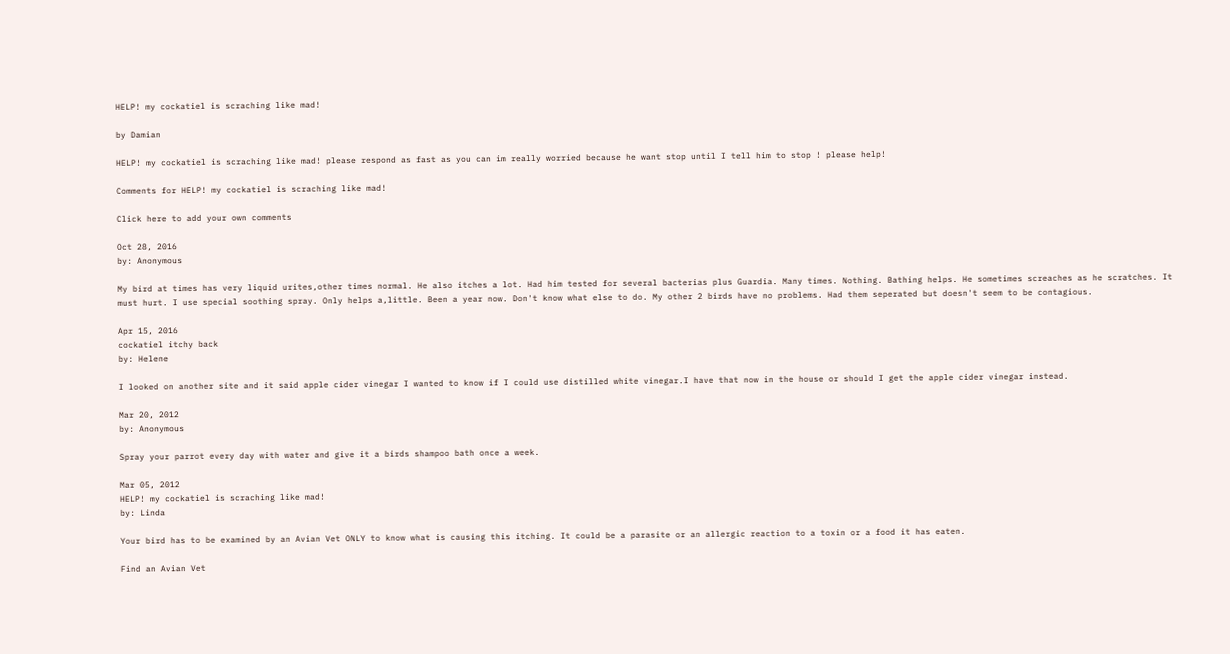HELP! my cockatiel is scraching like mad!

by Damian

HELP! my cockatiel is scraching like mad! please respond as fast as you can im really worried because he want stop until I tell him to stop ! please help!

Comments for HELP! my cockatiel is scraching like mad!

Click here to add your own comments

Oct 28, 2016
by: Anonymous

My bird at times has very liquid urites,other times normal. He also itches a lot. Had him tested for several bacterias plus Guardia. Many times. Nothing. Bathing helps. He sometimes screaches as he scratches. It must hurt. I use special soothing spray. Only helps a,little. Been a year now. Don't know what else to do. My other 2 birds have no problems. Had them seperated but doesn't seem to be contagious.

Apr 15, 2016
cockatiel itchy back
by: Helene

I looked on another site and it said apple cider vinegar I wanted to know if I could use distilled white vinegar.I have that now in the house or should I get the apple cider vinegar instead.

Mar 20, 2012
by: Anonymous

Spray your parrot every day with water and give it a birds shampoo bath once a week.

Mar 05, 2012
HELP! my cockatiel is scraching like mad!
by: Linda

Your bird has to be examined by an Avian Vet ONLY to know what is causing this itching. It could be a parasite or an allergic reaction to a toxin or a food it has eaten.

Find an Avian Vet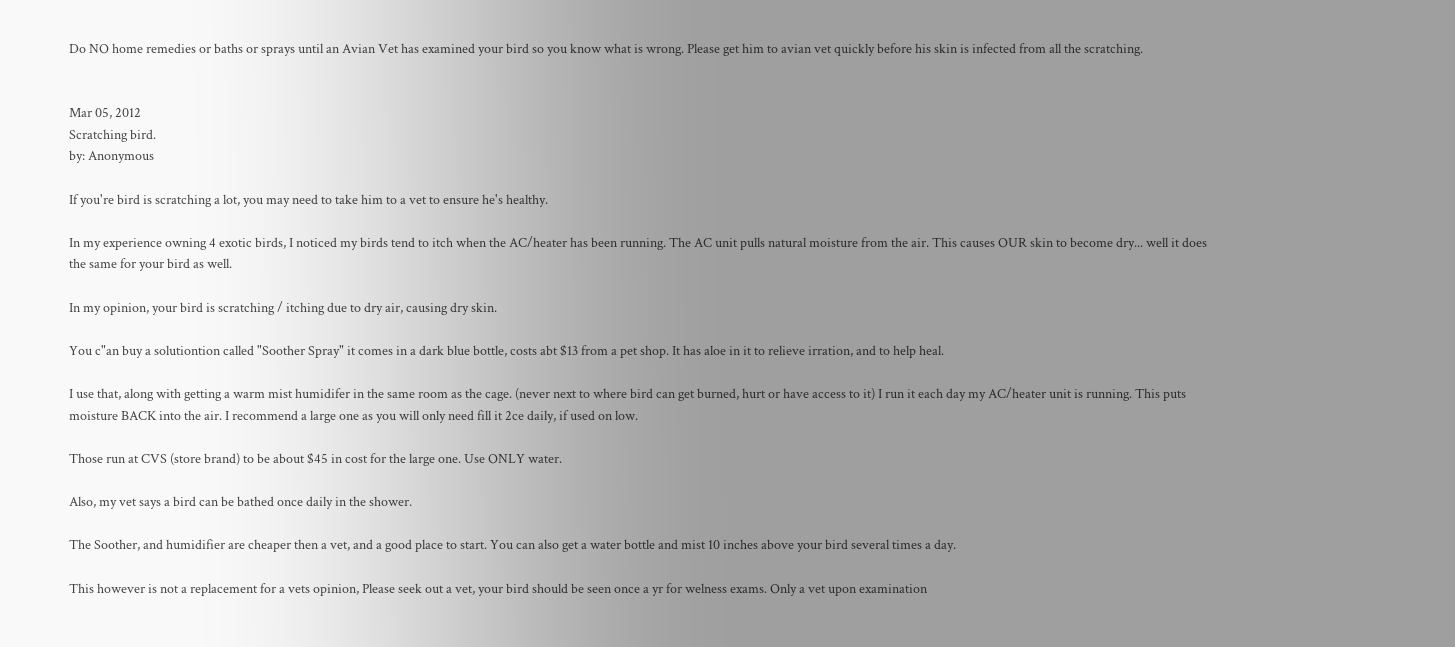Do NO home remedies or baths or sprays until an Avian Vet has examined your bird so you know what is wrong. Please get him to avian vet quickly before his skin is infected from all the scratching.


Mar 05, 2012
Scratching bird.
by: Anonymous

If you're bird is scratching a lot, you may need to take him to a vet to ensure he's healthy.

In my experience owning 4 exotic birds, I noticed my birds tend to itch when the AC/heater has been running. The AC unit pulls natural moisture from the air. This causes OUR skin to become dry... well it does the same for your bird as well.

In my opinion, your bird is scratching / itching due to dry air, causing dry skin.

You c"an buy a solutiontion called "Soother Spray" it comes in a dark blue bottle, costs abt $13 from a pet shop. It has aloe in it to relieve irration, and to help heal.

I use that, along with getting a warm mist humidifer in the same room as the cage. (never next to where bird can get burned, hurt or have access to it) I run it each day my AC/heater unit is running. This puts moisture BACK into the air. I recommend a large one as you will only need fill it 2ce daily, if used on low.

Those run at CVS (store brand) to be about $45 in cost for the large one. Use ONLY water.

Also, my vet says a bird can be bathed once daily in the shower.

The Soother, and humidifier are cheaper then a vet, and a good place to start. You can also get a water bottle and mist 10 inches above your bird several times a day.

This however is not a replacement for a vets opinion, Please seek out a vet, your bird should be seen once a yr for welness exams. Only a vet upon examination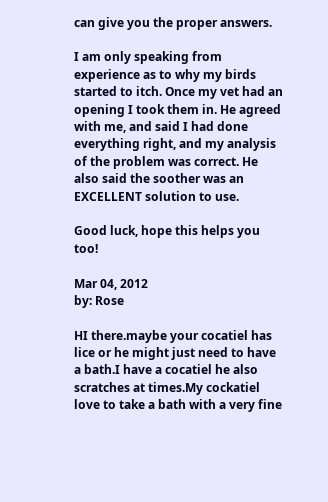can give you the proper answers.

I am only speaking from experience as to why my birds started to itch. Once my vet had an opening I took them in. He agreed with me, and said I had done everything right, and my analysis of the problem was correct. He also said the soother was an EXCELLENT solution to use.

Good luck, hope this helps you too!

Mar 04, 2012
by: Rose

HI there.maybe your cocatiel has lice or he might just need to have a bath.I have a cocatiel he also scratches at times.My cockatiel love to take a bath with a very fine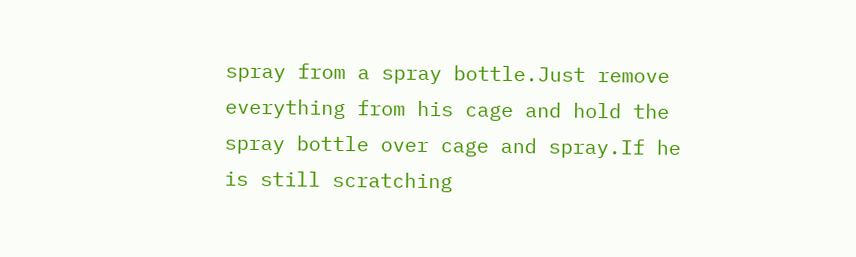spray from a spray bottle.Just remove everything from his cage and hold the spray bottle over cage and spray.If he is still scratching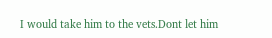I would take him to the vets.Dont let him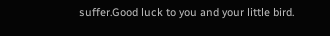suffer.Good luck to you and your little bird.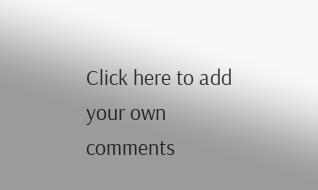Click here to add your own comments